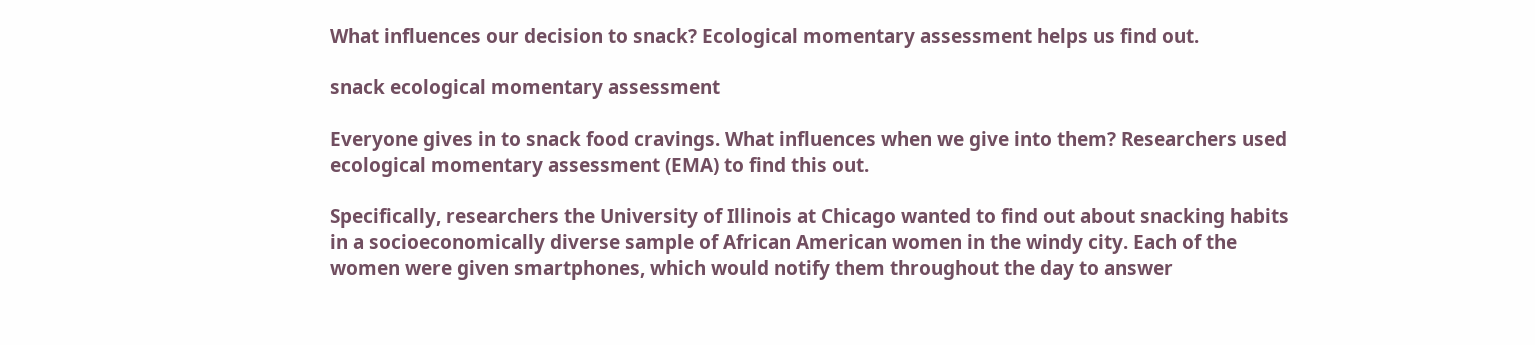What influences our decision to snack? Ecological momentary assessment helps us find out.

snack ecological momentary assessment

Everyone gives in to snack food cravings. What influences when we give into them? Researchers used ecological momentary assessment (EMA) to find this out.

Specifically, researchers the University of Illinois at Chicago wanted to find out about snacking habits in a socioeconomically diverse sample of African American women in the windy city. Each of the women were given smartphones, which would notify them throughout the day to answer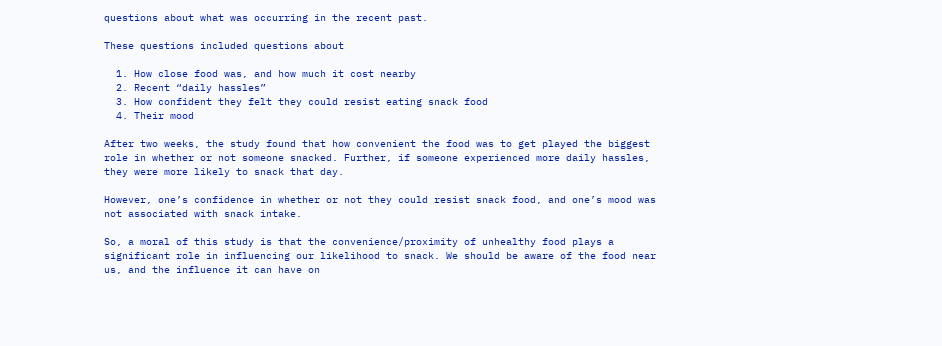questions about what was occurring in the recent past.

These questions included questions about

  1. How close food was, and how much it cost nearby
  2. Recent “daily hassles”
  3. How confident they felt they could resist eating snack food
  4. Their mood

After two weeks, the study found that how convenient the food was to get played the biggest role in whether or not someone snacked. Further, if someone experienced more daily hassles, they were more likely to snack that day.

However, one’s confidence in whether or not they could resist snack food, and one’s mood was not associated with snack intake.

So, a moral of this study is that the convenience/proximity of unhealthy food plays a significant role in influencing our likelihood to snack. We should be aware of the food near us, and the influence it can have on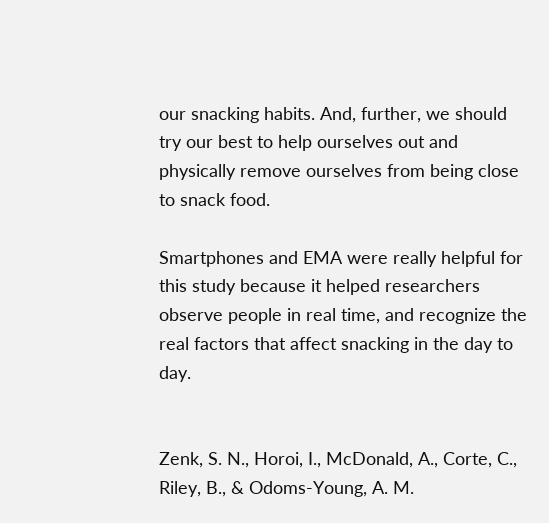our snacking habits. And, further, we should try our best to help ourselves out and physically remove ourselves from being close to snack food.

Smartphones and EMA were really helpful for this study because it helped researchers observe people in real time, and recognize the real factors that affect snacking in the day to day.


Zenk, S. N., Horoi, I., McDonald, A., Corte, C., Riley, B., & Odoms-Young, A. M.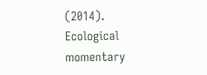(2014). Ecological momentary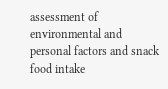assessment of environmental and personal factors and snack food intake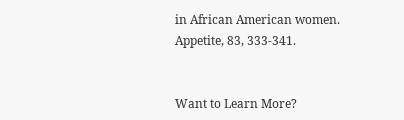in African American women. Appetite, 83, 333-341.


Want to Learn More?